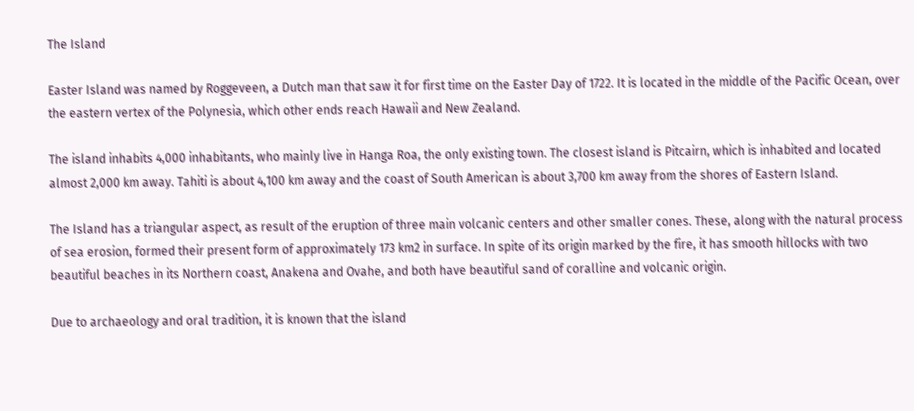The Island

Easter Island was named by Roggeveen, a Dutch man that saw it for first time on the Easter Day of 1722. It is located in the middle of the Pacific Ocean, over the eastern vertex of the Polynesia, which other ends reach Hawaii and New Zealand.

The island inhabits 4,000 inhabitants, who mainly live in Hanga Roa, the only existing town. The closest island is Pitcairn, which is inhabited and located almost 2,000 km away. Tahiti is about 4,100 km away and the coast of South American is about 3,700 km away from the shores of Eastern Island.

The Island has a triangular aspect, as result of the eruption of three main volcanic centers and other smaller cones. These, along with the natural process of sea erosion, formed their present form of approximately 173 km2 in surface. In spite of its origin marked by the fire, it has smooth hillocks with two beautiful beaches in its Northern coast, Anakena and Ovahe, and both have beautiful sand of coralline and volcanic origin.

Due to archaeology and oral tradition, it is known that the island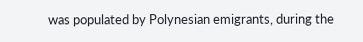was populated by Polynesian emigrants, during the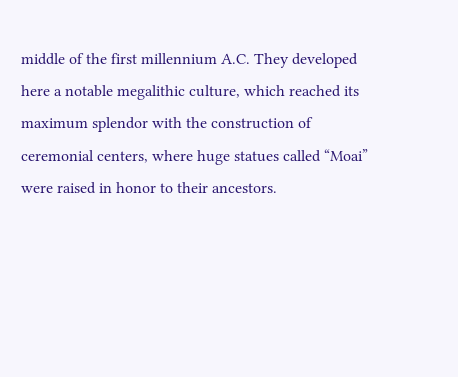middle of the first millennium A.C. They developed here a notable megalithic culture, which reached its maximum splendor with the construction of ceremonial centers, where huge statues called “Moai” were raised in honor to their ancestors.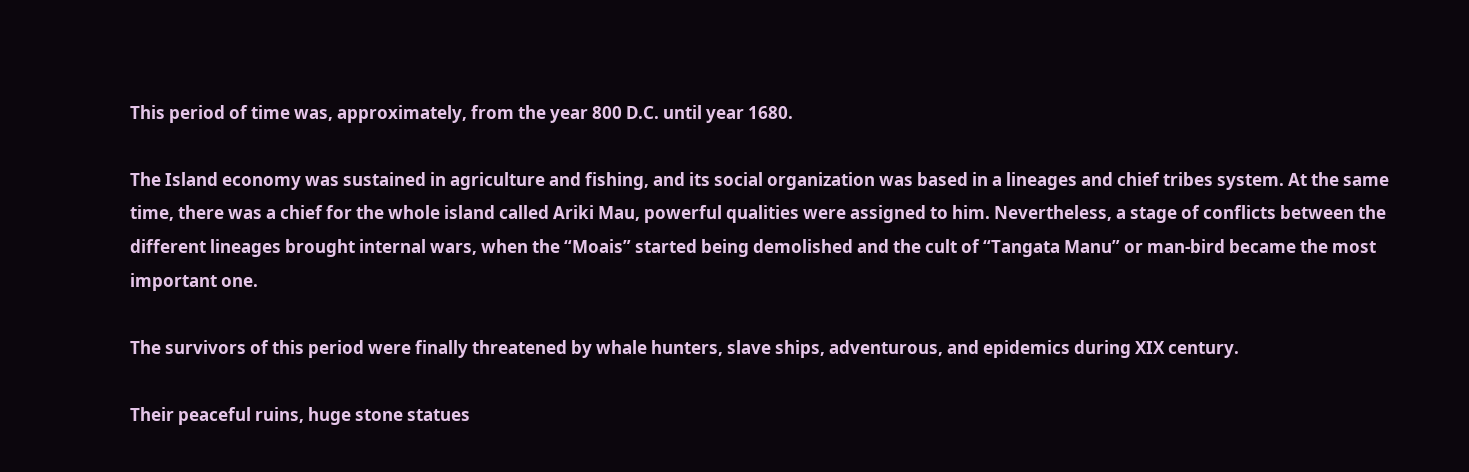This period of time was, approximately, from the year 800 D.C. until year 1680.

The Island economy was sustained in agriculture and fishing, and its social organization was based in a lineages and chief tribes system. At the same time, there was a chief for the whole island called Ariki Mau, powerful qualities were assigned to him. Nevertheless, a stage of conflicts between the different lineages brought internal wars, when the “Moais” started being demolished and the cult of “Tangata Manu” or man-bird became the most important one.

The survivors of this period were finally threatened by whale hunters, slave ships, adventurous, and epidemics during XIX century.

Their peaceful ruins, huge stone statues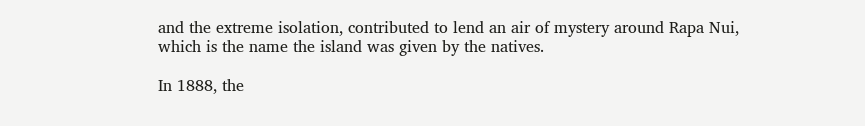and the extreme isolation, contributed to lend an air of mystery around Rapa Nui, which is the name the island was given by the natives.

In 1888, the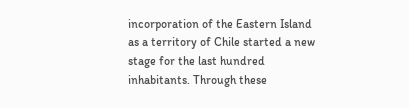incorporation of the Eastern Island as a territory of Chile started a new stage for the last hundred inhabitants. Through these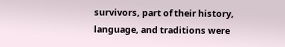survivors, part of their history, language, and traditions were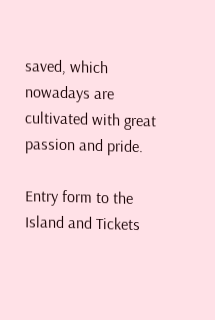saved, which nowadays are cultivated with great passion and pride.

Entry form to the Island and Tickets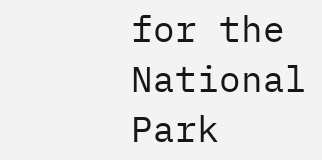for the National Park